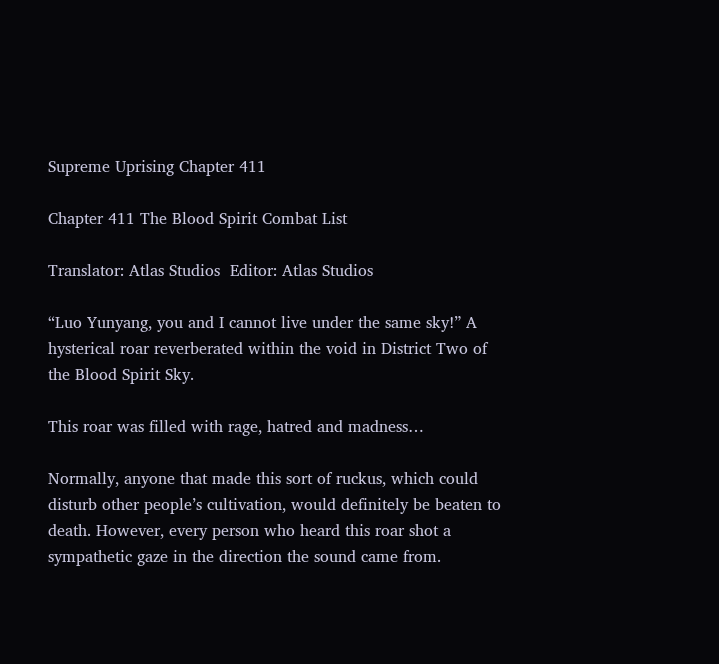Supreme Uprising Chapter 411

Chapter 411 The Blood Spirit Combat List

Translator: Atlas Studios  Editor: Atlas Studios

“Luo Yunyang, you and I cannot live under the same sky!” A hysterical roar reverberated within the void in District Two of the Blood Spirit Sky.

This roar was filled with rage, hatred and madness…

Normally, anyone that made this sort of ruckus, which could disturb other people’s cultivation, would definitely be beaten to death. However, every person who heard this roar shot a sympathetic gaze in the direction the sound came from.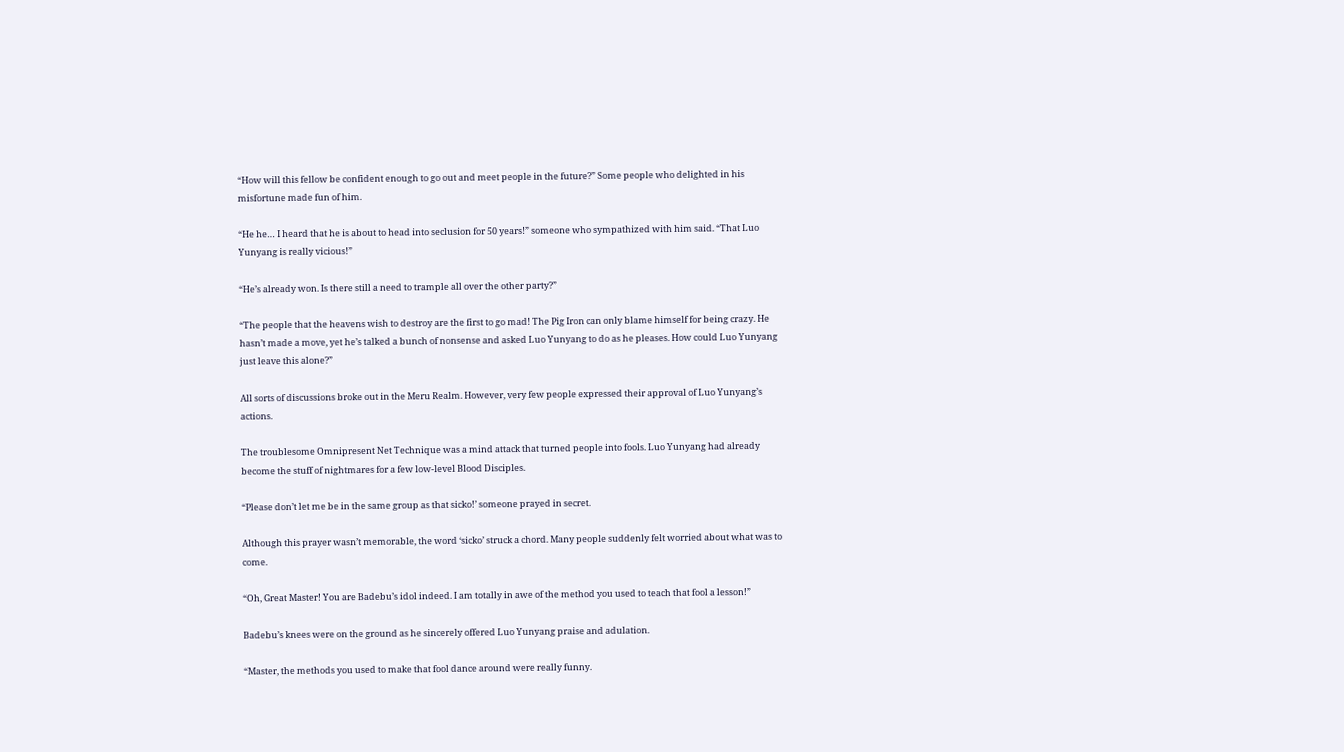“How will this fellow be confident enough to go out and meet people in the future?” Some people who delighted in his misfortune made fun of him.

“He he… I heard that he is about to head into seclusion for 50 years!” someone who sympathized with him said. “That Luo Yunyang is really vicious!”

“He’s already won. Is there still a need to trample all over the other party?”

“The people that the heavens wish to destroy are the first to go mad! The Pig Iron can only blame himself for being crazy. He hasn’t made a move, yet he’s talked a bunch of nonsense and asked Luo Yunyang to do as he pleases. How could Luo Yunyang just leave this alone?”

All sorts of discussions broke out in the Meru Realm. However, very few people expressed their approval of Luo Yunyang’s actions.

The troublesome Omnipresent Net Technique was a mind attack that turned people into fools. Luo Yunyang had already become the stuff of nightmares for a few low-level Blood Disciples.

“Please don’t let me be in the same group as that sicko!’ someone prayed in secret.

Although this prayer wasn’t memorable, the word ‘sicko’ struck a chord. Many people suddenly felt worried about what was to come.

“Oh, Great Master! You are Badebu’s idol indeed. I am totally in awe of the method you used to teach that fool a lesson!”

Badebu’s knees were on the ground as he sincerely offered Luo Yunyang praise and adulation.

“Master, the methods you used to make that fool dance around were really funny.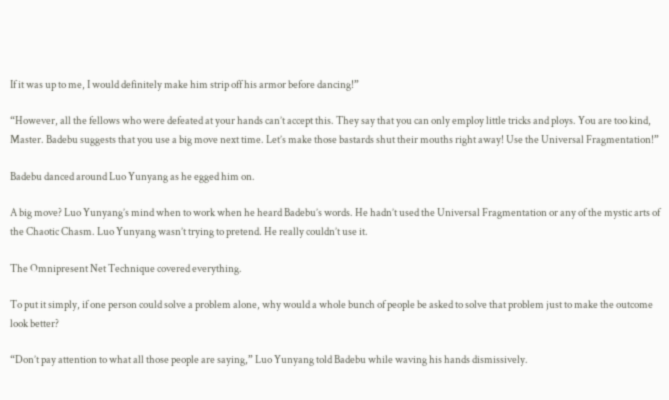If it was up to me, I would definitely make him strip off his armor before dancing!”

“However, all the fellows who were defeated at your hands can’t accept this. They say that you can only employ little tricks and ploys. You are too kind, Master. Badebu suggests that you use a big move next time. Let’s make those bastards shut their mouths right away! Use the Universal Fragmentation!”

Badebu danced around Luo Yunyang as he egged him on.

A big move? Luo Yunyang’s mind when to work when he heard Badebu’s words. He hadn’t used the Universal Fragmentation or any of the mystic arts of the Chaotic Chasm. Luo Yunyang wasn’t trying to pretend. He really couldn’t use it.

The Omnipresent Net Technique covered everything.

To put it simply, if one person could solve a problem alone, why would a whole bunch of people be asked to solve that problem just to make the outcome look better?

“Don’t pay attention to what all those people are saying,” Luo Yunyang told Badebu while waving his hands dismissively.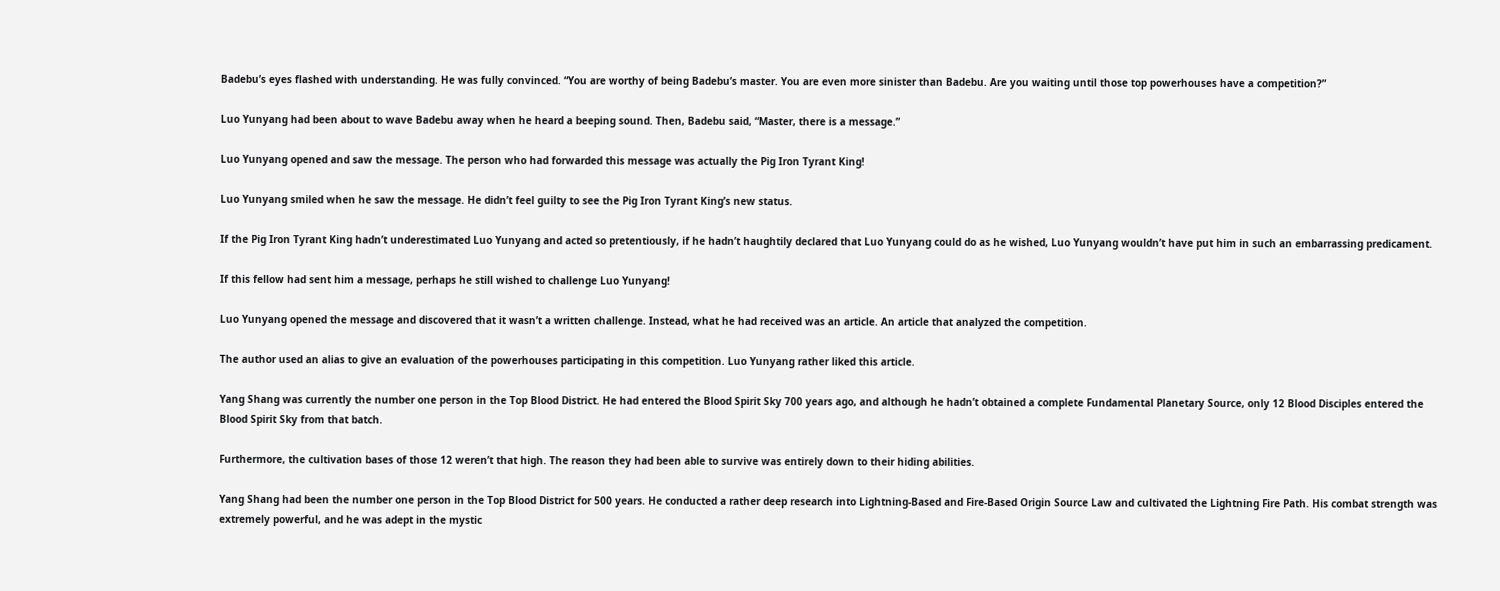Badebu’s eyes flashed with understanding. He was fully convinced. “You are worthy of being Badebu’s master. You are even more sinister than Badebu. Are you waiting until those top powerhouses have a competition?”

Luo Yunyang had been about to wave Badebu away when he heard a beeping sound. Then, Badebu said, “Master, there is a message.”

Luo Yunyang opened and saw the message. The person who had forwarded this message was actually the Pig Iron Tyrant King!

Luo Yunyang smiled when he saw the message. He didn’t feel guilty to see the Pig Iron Tyrant King’s new status.

If the Pig Iron Tyrant King hadn’t underestimated Luo Yunyang and acted so pretentiously, if he hadn’t haughtily declared that Luo Yunyang could do as he wished, Luo Yunyang wouldn’t have put him in such an embarrassing predicament.

If this fellow had sent him a message, perhaps he still wished to challenge Luo Yunyang!

Luo Yunyang opened the message and discovered that it wasn’t a written challenge. Instead, what he had received was an article. An article that analyzed the competition.

The author used an alias to give an evaluation of the powerhouses participating in this competition. Luo Yunyang rather liked this article.

Yang Shang was currently the number one person in the Top Blood District. He had entered the Blood Spirit Sky 700 years ago, and although he hadn’t obtained a complete Fundamental Planetary Source, only 12 Blood Disciples entered the Blood Spirit Sky from that batch.

Furthermore, the cultivation bases of those 12 weren’t that high. The reason they had been able to survive was entirely down to their hiding abilities.

Yang Shang had been the number one person in the Top Blood District for 500 years. He conducted a rather deep research into Lightning-Based and Fire-Based Origin Source Law and cultivated the Lightning Fire Path. His combat strength was extremely powerful, and he was adept in the mystic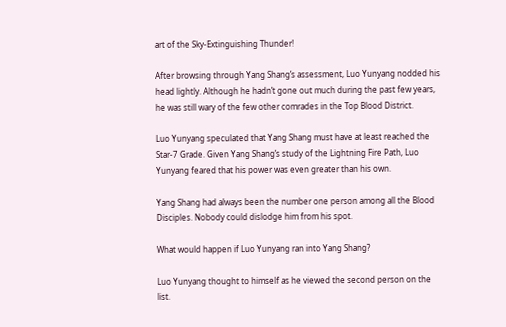art of the Sky-Extinguishing Thunder!

After browsing through Yang Shang’s assessment, Luo Yunyang nodded his head lightly. Although he hadn’t gone out much during the past few years, he was still wary of the few other comrades in the Top Blood District.

Luo Yunyang speculated that Yang Shang must have at least reached the Star-7 Grade. Given Yang Shang’s study of the Lightning Fire Path, Luo Yunyang feared that his power was even greater than his own.

Yang Shang had always been the number one person among all the Blood Disciples. Nobody could dislodge him from his spot.

What would happen if Luo Yunyang ran into Yang Shang?

Luo Yunyang thought to himself as he viewed the second person on the list.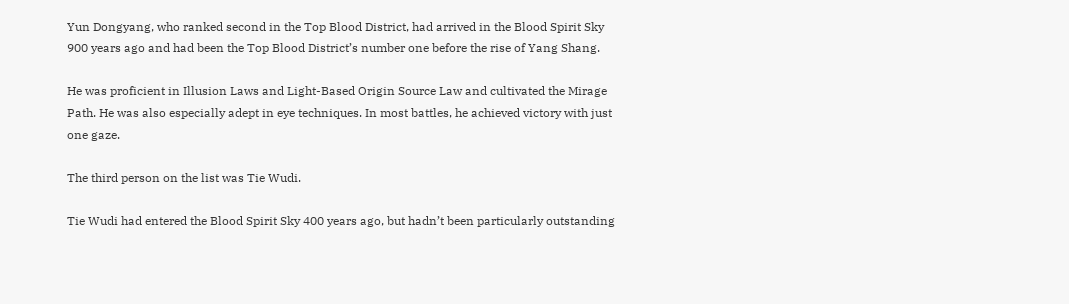Yun Dongyang, who ranked second in the Top Blood District, had arrived in the Blood Spirit Sky 900 years ago and had been the Top Blood District’s number one before the rise of Yang Shang.

He was proficient in Illusion Laws and Light-Based Origin Source Law and cultivated the Mirage Path. He was also especially adept in eye techniques. In most battles, he achieved victory with just one gaze.

The third person on the list was Tie Wudi.

Tie Wudi had entered the Blood Spirit Sky 400 years ago, but hadn’t been particularly outstanding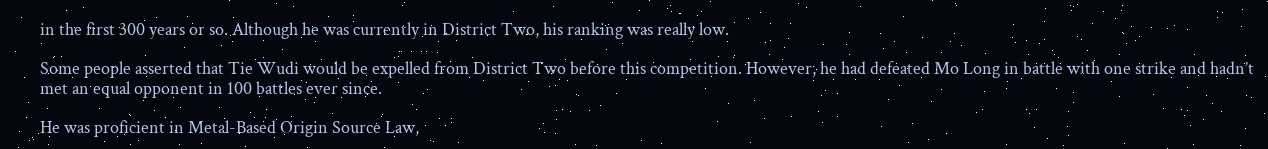in the first 300 years or so. Although he was currently in District Two, his ranking was really low.

Some people asserted that Tie Wudi would be expelled from District Two before this competition. However, he had defeated Mo Long in battle with one strike and hadn’t met an equal opponent in 100 battles ever since.

He was proficient in Metal-Based Origin Source Law,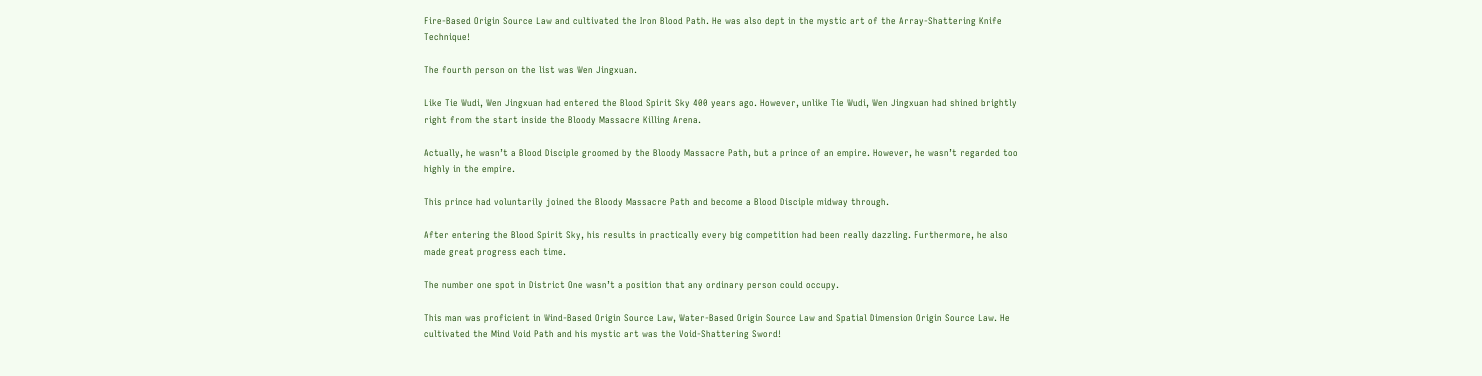Fire-Based Origin Source Law and cultivated the Iron Blood Path. He was also dept in the mystic art of the Array-Shattering Knife Technique!

The fourth person on the list was Wen Jingxuan.

Like Tie Wudi, Wen Jingxuan had entered the Blood Spirit Sky 400 years ago. However, unlike Tie Wudi, Wen Jingxuan had shined brightly right from the start inside the Bloody Massacre Killing Arena.

Actually, he wasn’t a Blood Disciple groomed by the Bloody Massacre Path, but a prince of an empire. However, he wasn’t regarded too highly in the empire.

This prince had voluntarily joined the Bloody Massacre Path and become a Blood Disciple midway through.

After entering the Blood Spirit Sky, his results in practically every big competition had been really dazzling. Furthermore, he also made great progress each time.

The number one spot in District One wasn’t a position that any ordinary person could occupy.

This man was proficient in Wind-Based Origin Source Law, Water-Based Origin Source Law and Spatial Dimension Origin Source Law. He cultivated the Mind Void Path and his mystic art was the Void-Shattering Sword!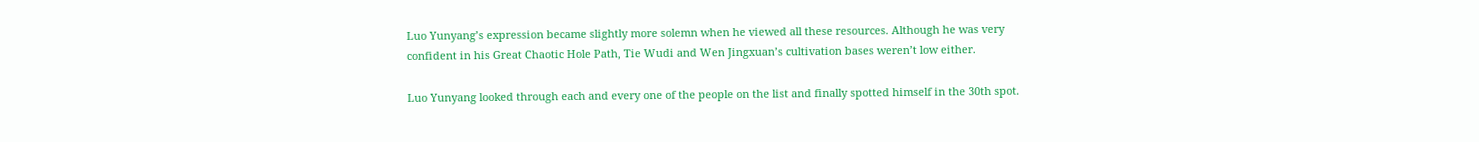Luo Yunyang’s expression became slightly more solemn when he viewed all these resources. Although he was very confident in his Great Chaotic Hole Path, Tie Wudi and Wen Jingxuan’s cultivation bases weren’t low either.

Luo Yunyang looked through each and every one of the people on the list and finally spotted himself in the 30th spot.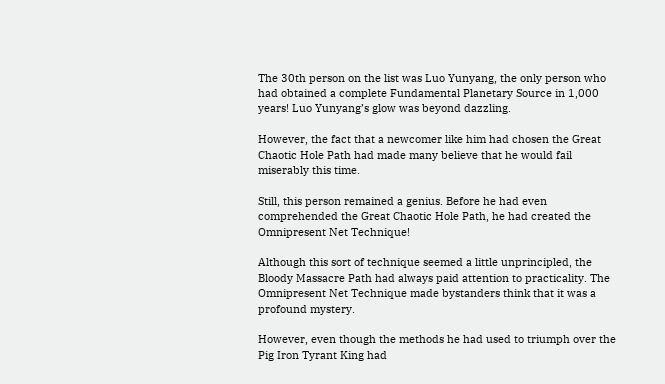The 30th person on the list was Luo Yunyang, the only person who had obtained a complete Fundamental Planetary Source in 1,000 years! Luo Yunyang’s glow was beyond dazzling.

However, the fact that a newcomer like him had chosen the Great Chaotic Hole Path had made many believe that he would fail miserably this time.

Still, this person remained a genius. Before he had even comprehended the Great Chaotic Hole Path, he had created the Omnipresent Net Technique!

Although this sort of technique seemed a little unprincipled, the Bloody Massacre Path had always paid attention to practicality. The Omnipresent Net Technique made bystanders think that it was a profound mystery.

However, even though the methods he had used to triumph over the Pig Iron Tyrant King had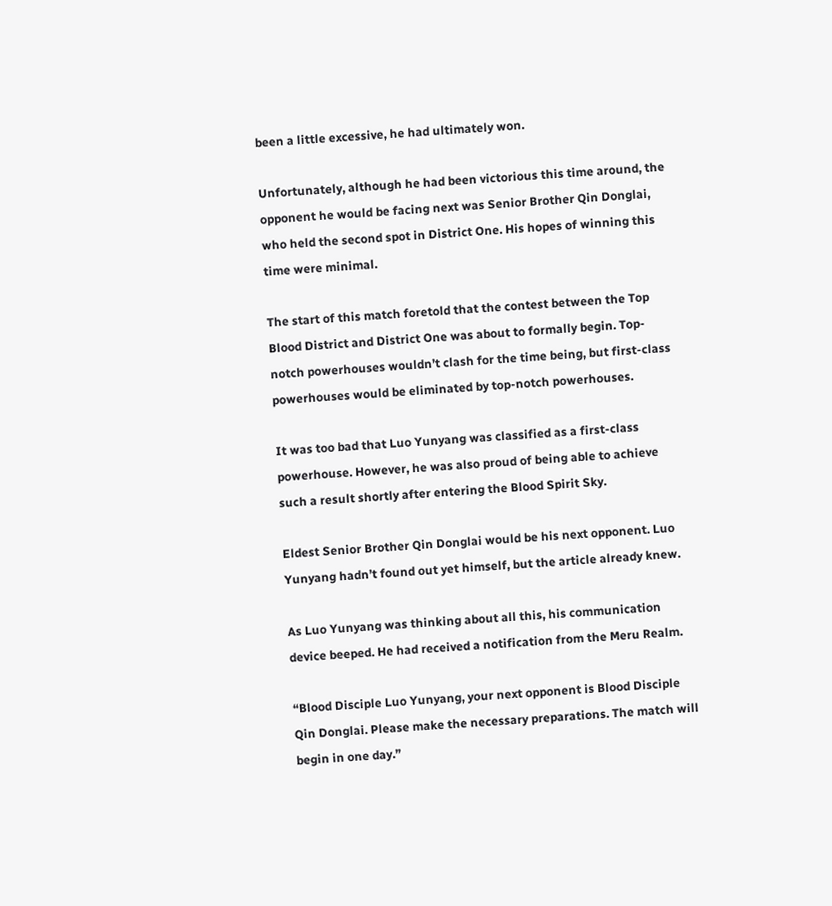been a little excessive, he had ultimately won.

Unfortunately, although he had been victorious this time around, the opponent he would be facing next was Senior Brother Qin Donglai, who held the second spot in District One. His hopes of winning this time were minimal.

The start of this match foretold that the contest between the Top Blood District and District One was about to formally begin. Top-notch powerhouses wouldn’t clash for the time being, but first-class powerhouses would be eliminated by top-notch powerhouses.

It was too bad that Luo Yunyang was classified as a first-class powerhouse. However, he was also proud of being able to achieve such a result shortly after entering the Blood Spirit Sky.

Eldest Senior Brother Qin Donglai would be his next opponent. Luo Yunyang hadn’t found out yet himself, but the article already knew.

As Luo Yunyang was thinking about all this, his communication device beeped. He had received a notification from the Meru Realm.

“Blood Disciple Luo Yunyang, your next opponent is Blood Disciple Qin Donglai. Please make the necessary preparations. The match will begin in one day.”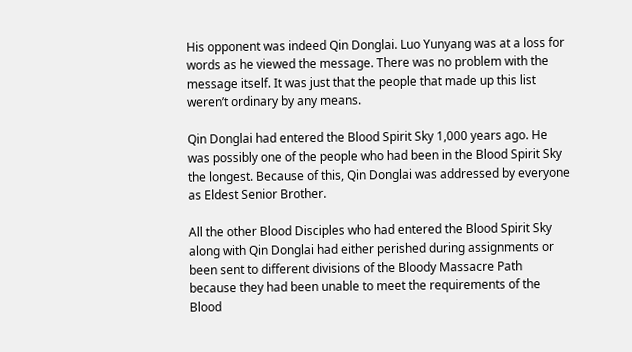His opponent was indeed Qin Donglai. Luo Yunyang was at a loss for words as he viewed the message. There was no problem with the message itself. It was just that the people that made up this list weren’t ordinary by any means.

Qin Donglai had entered the Blood Spirit Sky 1,000 years ago. He was possibly one of the people who had been in the Blood Spirit Sky the longest. Because of this, Qin Donglai was addressed by everyone as Eldest Senior Brother.

All the other Blood Disciples who had entered the Blood Spirit Sky along with Qin Donglai had either perished during assignments or been sent to different divisions of the Bloody Massacre Path because they had been unable to meet the requirements of the Blood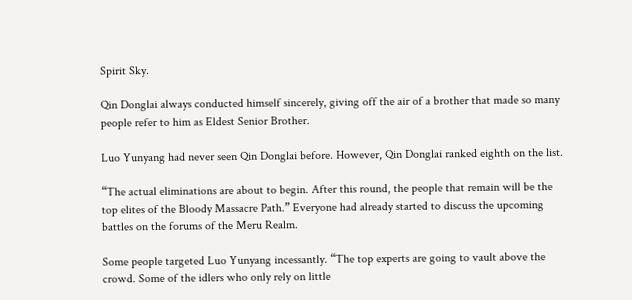Spirit Sky.

Qin Donglai always conducted himself sincerely, giving off the air of a brother that made so many people refer to him as Eldest Senior Brother.

Luo Yunyang had never seen Qin Donglai before. However, Qin Donglai ranked eighth on the list.

“The actual eliminations are about to begin. After this round, the people that remain will be the top elites of the Bloody Massacre Path.” Everyone had already started to discuss the upcoming battles on the forums of the Meru Realm.

Some people targeted Luo Yunyang incessantly. “The top experts are going to vault above the crowd. Some of the idlers who only rely on little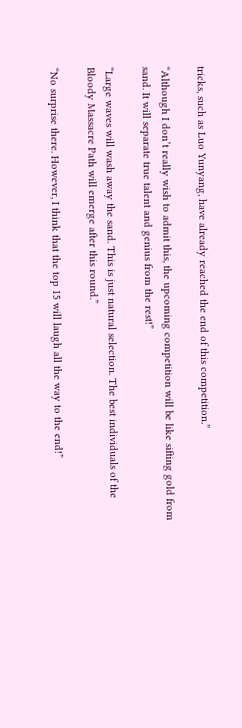tricks, such as Luo Yunyang, have already reached the end of this competition.”

“Although I don’t really wish to admit this, the upcoming competition will be like sifting gold from sand. It will separate true talent and genius from the rest!”

“Large waves will wash away the sand. This is just natural selection. The best individuals of the Bloody Massacre Path will emerge after this round.”

“No surprise there. However, I think that the top 15 will laugh all the way to the end!”